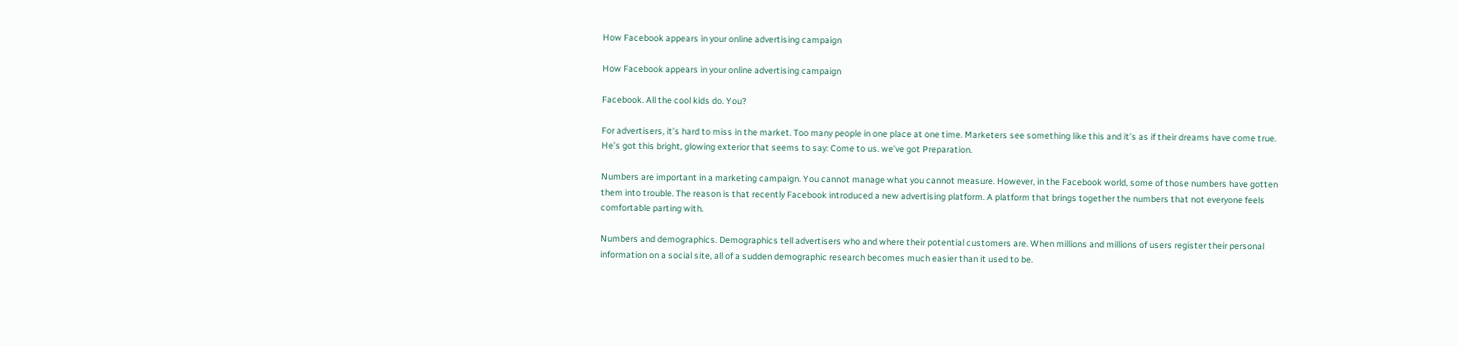How Facebook appears in your online advertising campaign

How Facebook appears in your online advertising campaign

Facebook. All the cool kids do. You?

For advertisers, it’s hard to miss in the market. Too many people in one place at one time. Marketers see something like this and it’s as if their dreams have come true. He’s got this bright, glowing exterior that seems to say: Come to us. we’ve got Preparation.

Numbers are important in a marketing campaign. You cannot manage what you cannot measure. However, in the Facebook world, some of those numbers have gotten them into trouble. The reason is that recently Facebook introduced a new advertising platform. A platform that brings together the numbers that not everyone feels comfortable parting with.

Numbers and demographics. Demographics tell advertisers who and where their potential customers are. When millions and millions of users register their personal information on a social site, all of a sudden demographic research becomes much easier than it used to be.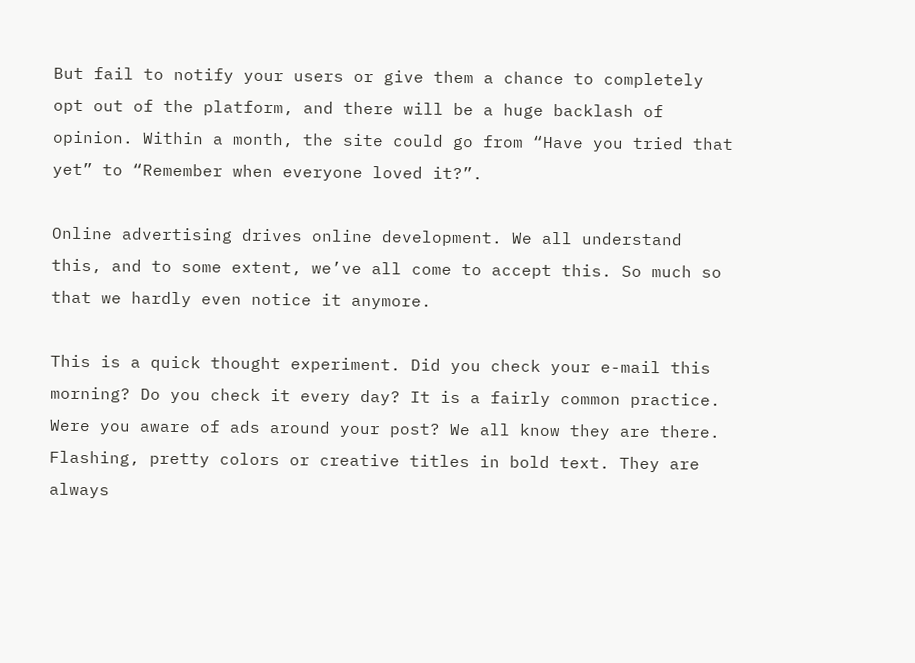But fail to notify your users or give them a chance to completely opt out of the platform, and there will be a huge backlash of opinion. Within a month, the site could go from “Have you tried that yet” to “Remember when everyone loved it?”.

Online advertising drives online development. We all understand this, and to some extent, we’ve all come to accept this. So much so that we hardly even notice it anymore.

This is a quick thought experiment. Did you check your e-mail this morning? Do you check it every day? It is a fairly common practice. Were you aware of ads around your post? We all know they are there. Flashing, pretty colors or creative titles in bold text. They are always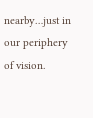nearby…just in our periphery of vision.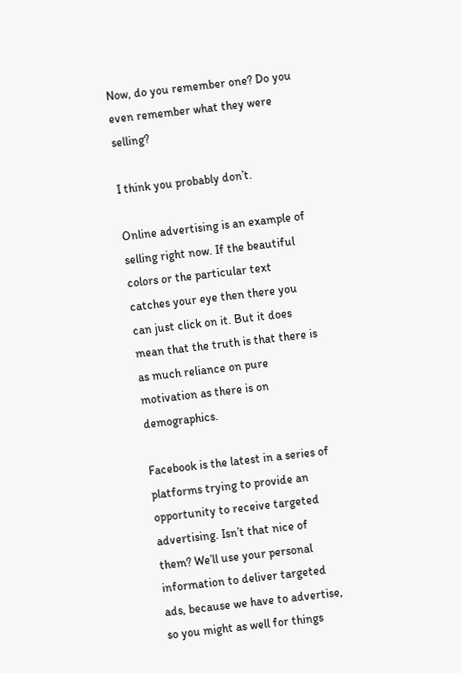Now, do you remember one? Do you even remember what they were selling?

I think you probably don’t.

Online advertising is an example of selling right now. If the beautiful colors or the particular text catches your eye then there you can just click on it. But it does mean that the truth is that there is as much reliance on pure motivation as there is on demographics.

Facebook is the latest in a series of platforms trying to provide an opportunity to receive targeted advertising. Isn’t that nice of them? We’ll use your personal information to deliver targeted ads, because we have to advertise, so you might as well for things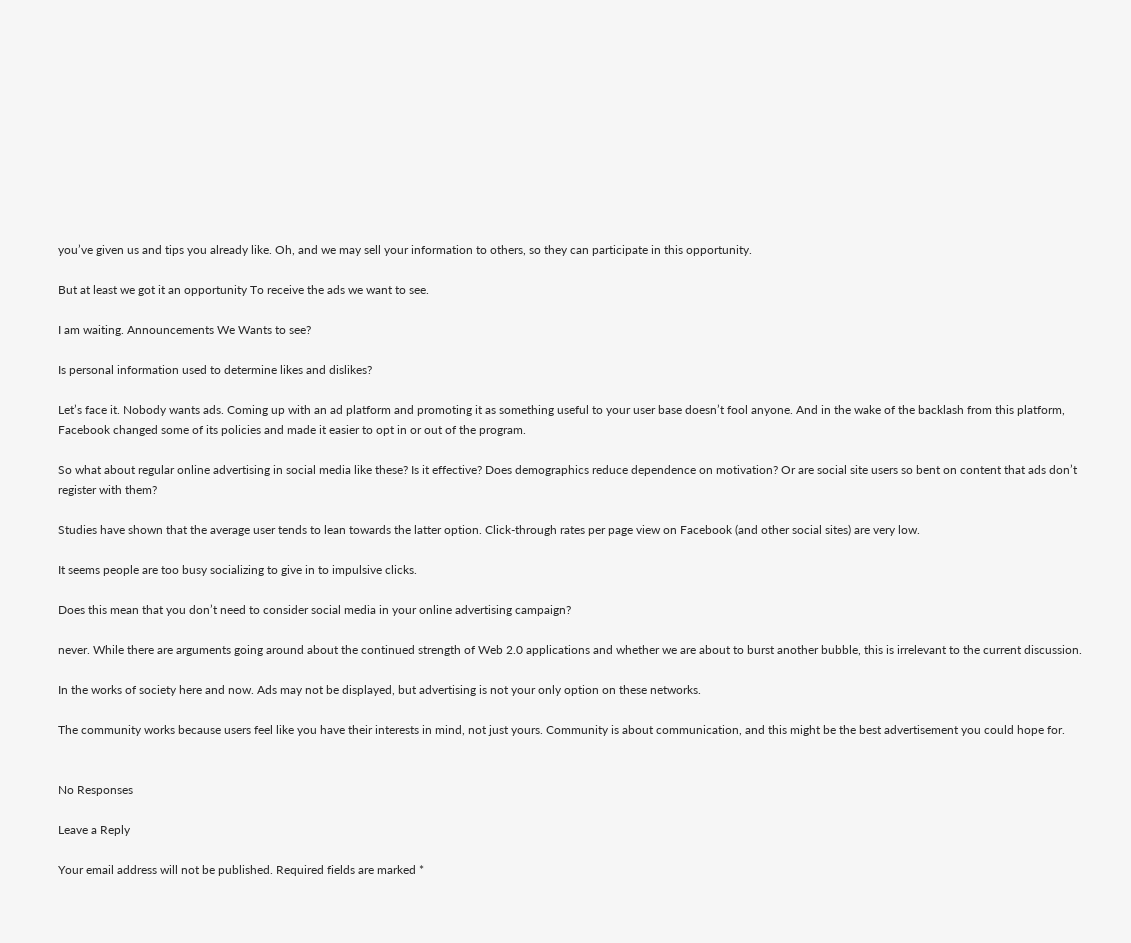you’ve given us and tips you already like. Oh, and we may sell your information to others, so they can participate in this opportunity.

But at least we got it an opportunity To receive the ads we want to see.

I am waiting. Announcements We Wants to see?

Is personal information used to determine likes and dislikes?

Let’s face it. Nobody wants ads. Coming up with an ad platform and promoting it as something useful to your user base doesn’t fool anyone. And in the wake of the backlash from this platform, Facebook changed some of its policies and made it easier to opt in or out of the program.

So what about regular online advertising in social media like these? Is it effective? Does demographics reduce dependence on motivation? Or are social site users so bent on content that ads don’t register with them?

Studies have shown that the average user tends to lean towards the latter option. Click-through rates per page view on Facebook (and other social sites) are very low.

It seems people are too busy socializing to give in to impulsive clicks.

Does this mean that you don’t need to consider social media in your online advertising campaign?

never. While there are arguments going around about the continued strength of Web 2.0 applications and whether we are about to burst another bubble, this is irrelevant to the current discussion.

In the works of society here and now. Ads may not be displayed, but advertising is not your only option on these networks.

The community works because users feel like you have their interests in mind, not just yours. Community is about communication, and this might be the best advertisement you could hope for.


No Responses

Leave a Reply

Your email address will not be published. Required fields are marked *